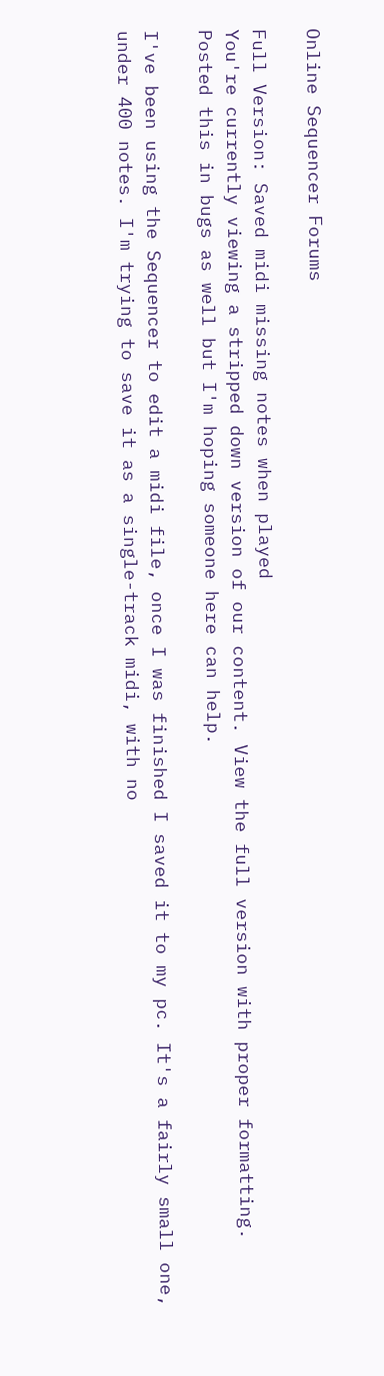Online Sequencer Forums

Full Version: Saved midi missing notes when played
You're currently viewing a stripped down version of our content. View the full version with proper formatting.
Posted this in bugs as well but I'm hoping someone here can help.

I've been using the Sequencer to edit a midi file, once I was finished I saved it to my pc. It's a fairly small one, under 400 notes. I'm trying to save it as a single-track midi, with no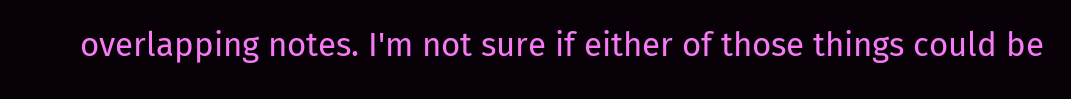overlapping notes. I'm not sure if either of those things could be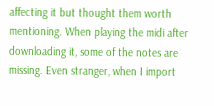affecting it but thought them worth mentioning. When playing the midi after downloading it, some of the notes are missing. Even stranger, when I import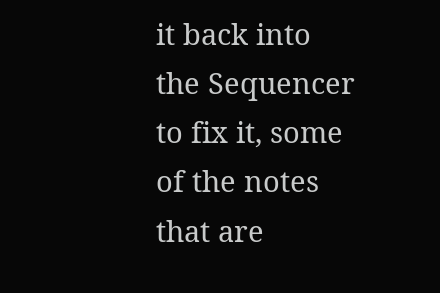it back into the Sequencer to fix it, some of the notes that are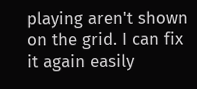playing aren't shown on the grid. I can fix it again easily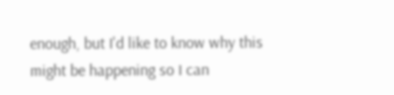enough, but I'd like to know why this might be happening so I can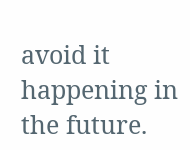avoid it happening in the future.